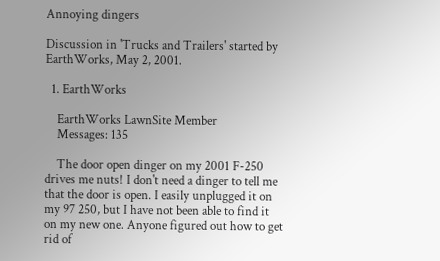Annoying dingers

Discussion in 'Trucks and Trailers' started by EarthWorks, May 2, 2001.

  1. EarthWorks

    EarthWorks LawnSite Member
    Messages: 135

    The door open dinger on my 2001 F-250 drives me nuts! I don't need a dinger to tell me that the door is open. I easily unplugged it on my 97 250, but I have not been able to find it on my new one. Anyone figured out how to get rid of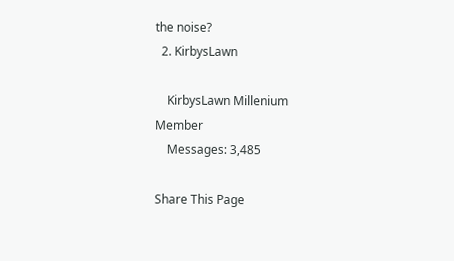the noise?
  2. KirbysLawn

    KirbysLawn Millenium Member
    Messages: 3,485

Share This Page